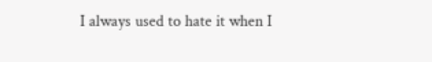I always used to hate it when I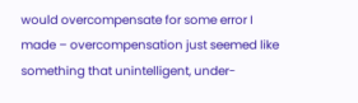would overcompensate for some error I made – overcompensation just seemed like something that unintelligent, under-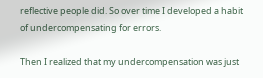reflective people did. So over time I developed a habit of undercompensating for errors.

Then I realized that my undercompensation was just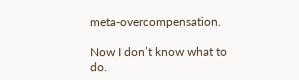meta-overcompensation.

Now I don’t know what to do.